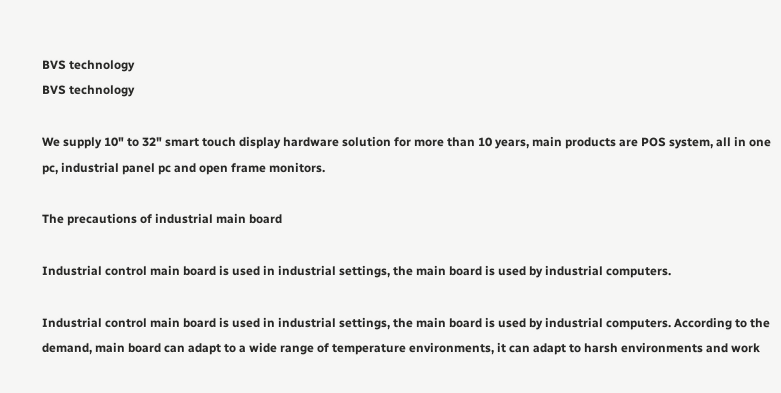BVS technology
BVS technology

We supply 10" to 32" smart touch display hardware solution for more than 10 years, main products are POS system, all in one pc, industrial panel pc and open frame monitors.

The precautions of industrial main board

Industrial control main board is used in industrial settings, the main board is used by industrial computers.

Industrial control main board is used in industrial settings, the main board is used by industrial computers. According to the demand, main board can adapt to a wide range of temperature environments, it can adapt to harsh environments and work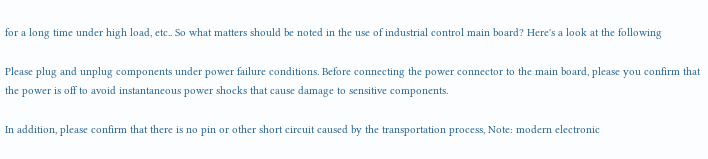for a long time under high load, etc.. So what matters should be noted in the use of industrial control main board? Here's a look at the following

Please plug and unplug components under power failure conditions. Before connecting the power connector to the main board, please you confirm that the power is off to avoid instantaneous power shocks that cause damage to sensitive components.

In addition, please confirm that there is no pin or other short circuit caused by the transportation process, Note: modern electronic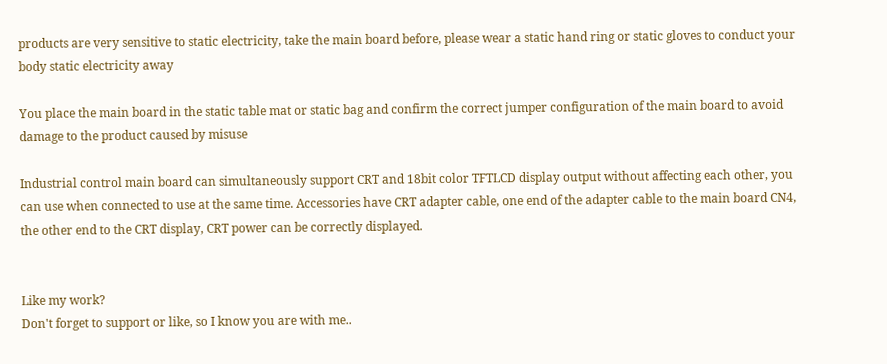products are very sensitive to static electricity, take the main board before, please wear a static hand ring or static gloves to conduct your body static electricity away

You place the main board in the static table mat or static bag and confirm the correct jumper configuration of the main board to avoid damage to the product caused by misuse

Industrial control main board can simultaneously support CRT and 18bit color TFTLCD display output without affecting each other, you can use when connected to use at the same time. Accessories have CRT adapter cable, one end of the adapter cable to the main board CN4, the other end to the CRT display, CRT power can be correctly displayed.


Like my work?
Don't forget to support or like, so I know you are with me..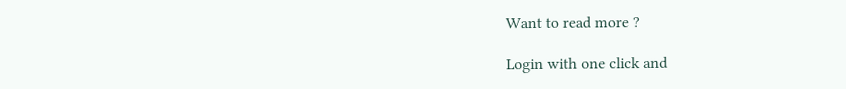Want to read more ?

Login with one click and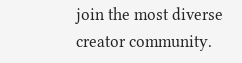join the most diverse creator community.